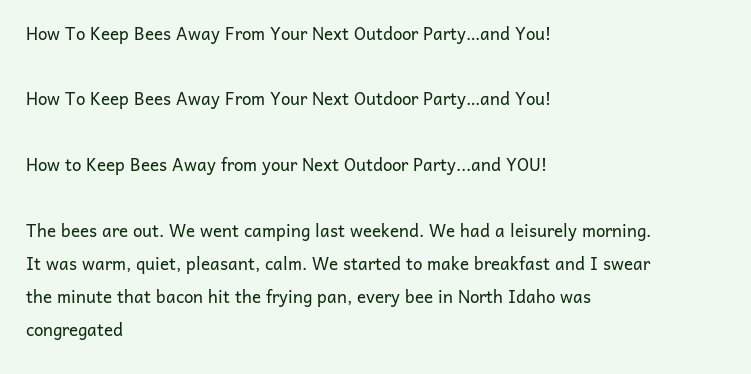How To Keep Bees Away From Your Next Outdoor Party…and You!

How To Keep Bees Away From Your Next Outdoor Party…and You!

How to Keep Bees Away from your Next Outdoor Party...and YOU!

The bees are out. We went camping last weekend. We had a leisurely morning. It was warm, quiet, pleasant, calm. We started to make breakfast and I swear the minute that bacon hit the frying pan, every bee in North Idaho was congregated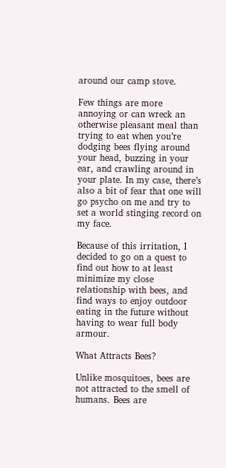around our camp stove.

Few things are more annoying or can wreck an otherwise pleasant meal than trying to eat when you’re dodging bees flying around your head, buzzing in your ear, and crawling around in your plate. In my case, there’s also a bit of fear that one will go psycho on me and try to set a world stinging record on my face.

Because of this irritation, I decided to go on a quest to find out how to at least minimize my close relationship with bees, and find ways to enjoy outdoor eating in the future without having to wear full body armour.

What Attracts Bees?

Unlike mosquitoes, bees are not attracted to the smell of humans. Bees are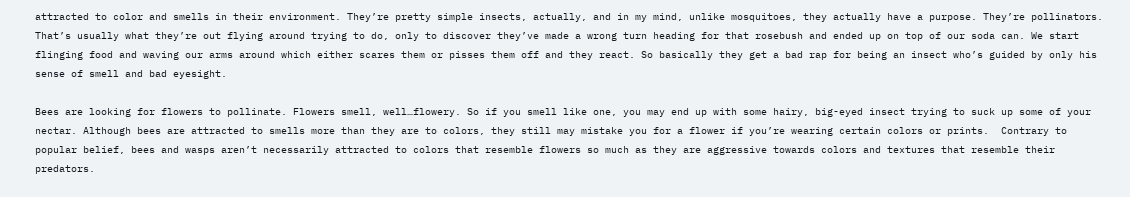attracted to color and smells in their environment. They’re pretty simple insects, actually, and in my mind, unlike mosquitoes, they actually have a purpose. They’re pollinators. That’s usually what they’re out flying around trying to do, only to discover they’ve made a wrong turn heading for that rosebush and ended up on top of our soda can. We start flinging food and waving our arms around which either scares them or pisses them off and they react. So basically they get a bad rap for being an insect who’s guided by only his sense of smell and bad eyesight.

Bees are looking for flowers to pollinate. Flowers smell, well…flowery. So if you smell like one, you may end up with some hairy, big-eyed insect trying to suck up some of your nectar. Although bees are attracted to smells more than they are to colors, they still may mistake you for a flower if you’re wearing certain colors or prints.  Contrary to popular belief, bees and wasps aren’t necessarily attracted to colors that resemble flowers so much as they are aggressive towards colors and textures that resemble their predators.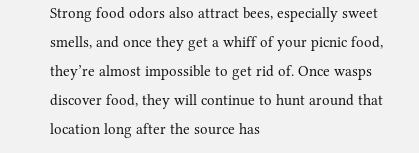Strong food odors also attract bees, especially sweet smells, and once they get a whiff of your picnic food, they’re almost impossible to get rid of. Once wasps discover food, they will continue to hunt around that location long after the source has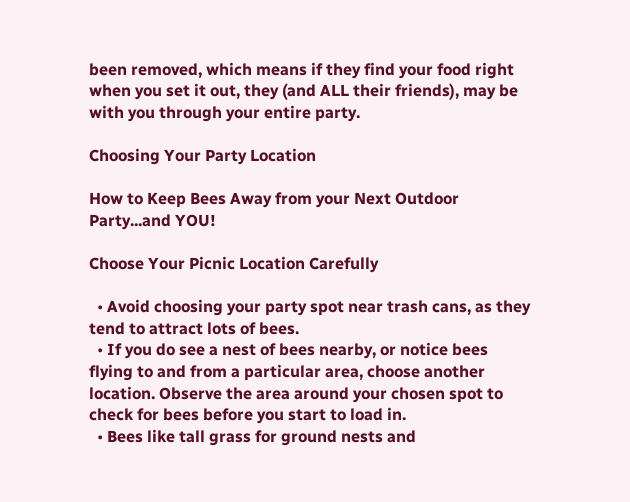been removed, which means if they find your food right when you set it out, they (and ALL their friends), may be with you through your entire party.

Choosing Your Party Location

How to Keep Bees Away from your Next Outdoor Party...and YOU!

Choose Your Picnic Location Carefully

  • Avoid choosing your party spot near trash cans, as they tend to attract lots of bees.
  • If you do see a nest of bees nearby, or notice bees flying to and from a particular area, choose another location. Observe the area around your chosen spot to check for bees before you start to load in.
  • Bees like tall grass for ground nests and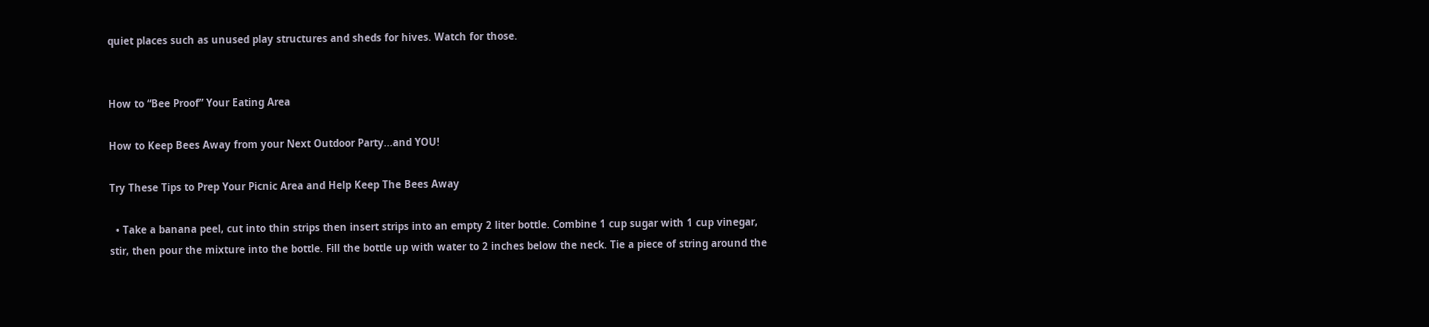quiet places such as unused play structures and sheds for hives. Watch for those.


How to “Bee Proof” Your Eating Area

How to Keep Bees Away from your Next Outdoor Party...and YOU!

Try These Tips to Prep Your Picnic Area and Help Keep The Bees Away

  • Take a banana peel, cut into thin strips then insert strips into an empty 2 liter bottle. Combine 1 cup sugar with 1 cup vinegar, stir, then pour the mixture into the bottle. Fill the bottle up with water to 2 inches below the neck. Tie a piece of string around the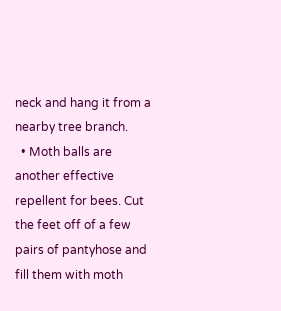neck and hang it from a nearby tree branch.
  • Moth balls are another effective repellent for bees. Cut the feet off of a few pairs of pantyhose and fill them with moth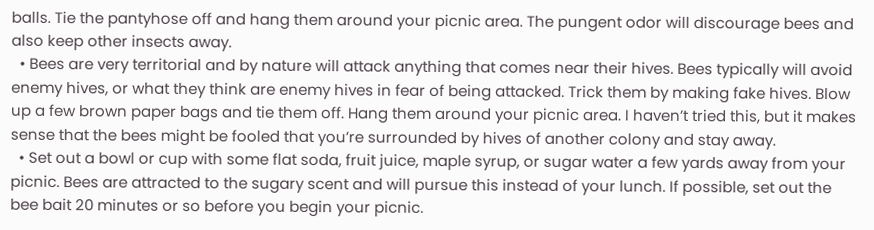balls. Tie the pantyhose off and hang them around your picnic area. The pungent odor will discourage bees and also keep other insects away.
  • Bees are very territorial and by nature will attack anything that comes near their hives. Bees typically will avoid enemy hives, or what they think are enemy hives in fear of being attacked. Trick them by making fake hives. Blow up a few brown paper bags and tie them off. Hang them around your picnic area. I haven’t tried this, but it makes sense that the bees might be fooled that you’re surrounded by hives of another colony and stay away.
  • Set out a bowl or cup with some flat soda, fruit juice, maple syrup, or sugar water a few yards away from your picnic. Bees are attracted to the sugary scent and will pursue this instead of your lunch. If possible, set out the bee bait 20 minutes or so before you begin your picnic.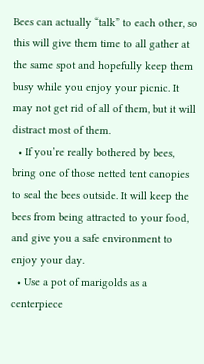Bees can actually “talk” to each other, so this will give them time to all gather at the same spot and hopefully keep them busy while you enjoy your picnic. It may not get rid of all of them, but it will distract most of them.
  • If you’re really bothered by bees, bring one of those netted tent canopies to seal the bees outside. It will keep the bees from being attracted to your food, and give you a safe environment to enjoy your day.
  • Use a pot of marigolds as a centerpiece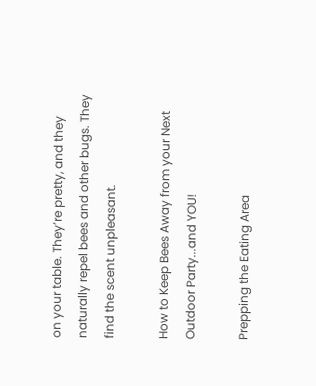on your table. They’re pretty, and they naturally repel bees and other bugs. They find the scent unpleasant.

How to Keep Bees Away from your Next Outdoor Party...and YOU!

Prepping the Eating Area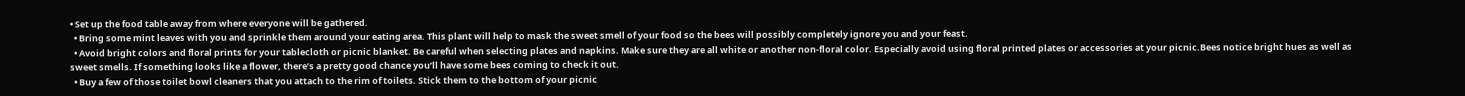• Set up the food table away from where everyone will be gathered.
  • Bring some mint leaves with you and sprinkle them around your eating area. This plant will help to mask the sweet smell of your food so the bees will possibly completely ignore you and your feast.
  • Avoid bright colors and floral prints for your tablecloth or picnic blanket. Be careful when selecting plates and napkins. Make sure they are all white or another non-floral color. Especially avoid using floral printed plates or accessories at your picnic.Bees notice bright hues as well as sweet smells. If something looks like a flower, there’s a pretty good chance you’ll have some bees coming to check it out.
  • Buy a few of those toilet bowl cleaners that you attach to the rim of toilets. Stick them to the bottom of your picnic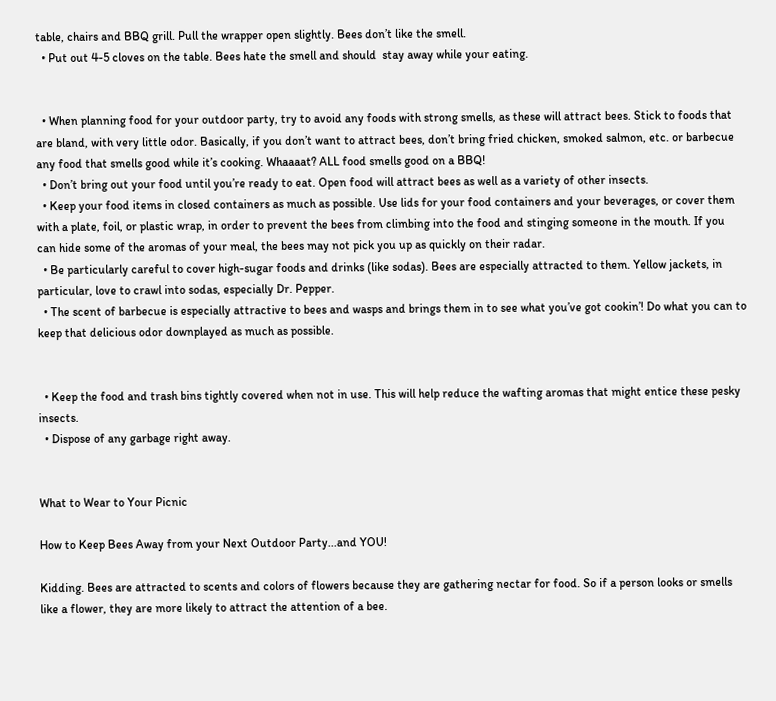table, chairs and BBQ grill. Pull the wrapper open slightly. Bees don’t like the smell.
  • Put out 4-5 cloves on the table. Bees hate the smell and should  stay away while your eating.


  • When planning food for your outdoor party, try to avoid any foods with strong smells, as these will attract bees. Stick to foods that are bland, with very little odor. Basically, if you don’t want to attract bees, don’t bring fried chicken, smoked salmon, etc. or barbecue any food that smells good while it’s cooking. Whaaaat? ALL food smells good on a BBQ!
  • Don’t bring out your food until you’re ready to eat. Open food will attract bees as well as a variety of other insects.
  • Keep your food items in closed containers as much as possible. Use lids for your food containers and your beverages, or cover them with a plate, foil, or plastic wrap, in order to prevent the bees from climbing into the food and stinging someone in the mouth. If you can hide some of the aromas of your meal, the bees may not pick you up as quickly on their radar.
  • Be particularly careful to cover high-sugar foods and drinks (like sodas). Bees are especially attracted to them. Yellow jackets, in particular, love to crawl into sodas, especially Dr. Pepper.
  • The scent of barbecue is especially attractive to bees and wasps and brings them in to see what you’ve got cookin’! Do what you can to keep that delicious odor downplayed as much as possible.


  • Keep the food and trash bins tightly covered when not in use. This will help reduce the wafting aromas that might entice these pesky insects.
  • Dispose of any garbage right away.


What to Wear to Your Picnic

How to Keep Bees Away from your Next Outdoor Party...and YOU!

Kidding. Bees are attracted to scents and colors of flowers because they are gathering nectar for food. So if a person looks or smells like a flower, they are more likely to attract the attention of a bee.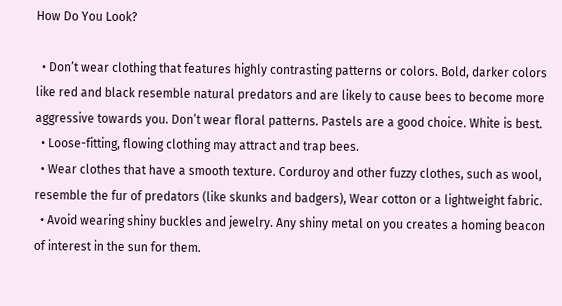How Do You Look?

  • Don’t wear clothing that features highly contrasting patterns or colors. Bold, darker colors like red and black resemble natural predators and are likely to cause bees to become more aggressive towards you. Don’t wear floral patterns. Pastels are a good choice. White is best.
  • Loose-fitting, flowing clothing may attract and trap bees.
  • Wear clothes that have a smooth texture. Corduroy and other fuzzy clothes, such as wool, resemble the fur of predators (like skunks and badgers), Wear cotton or a lightweight fabric.
  • Avoid wearing shiny buckles and jewelry. Any shiny metal on you creates a homing beacon of interest in the sun for them.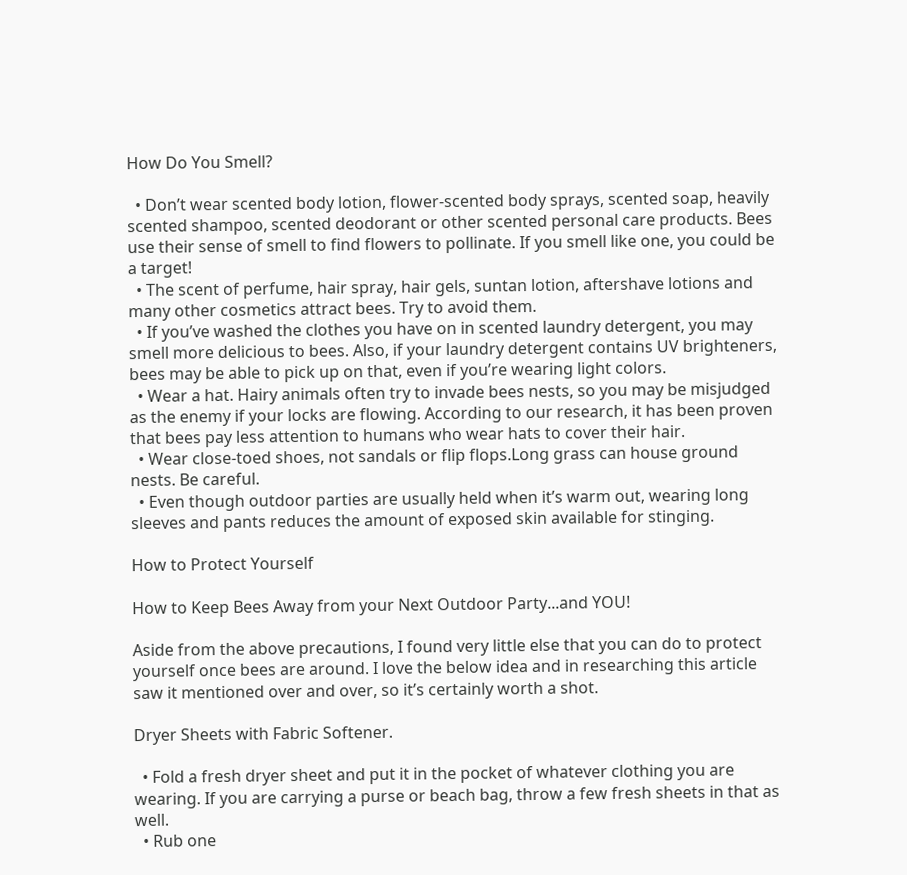How Do You Smell?

  • Don’t wear scented body lotion, flower-scented body sprays, scented soap, heavily scented shampoo, scented deodorant or other scented personal care products. Bees use their sense of smell to find flowers to pollinate. If you smell like one, you could be a target!
  • The scent of perfume, hair spray, hair gels, suntan lotion, aftershave lotions and many other cosmetics attract bees. Try to avoid them.
  • If you’ve washed the clothes you have on in scented laundry detergent, you may smell more delicious to bees. Also, if your laundry detergent contains UV brighteners, bees may be able to pick up on that, even if you’re wearing light colors.
  • Wear a hat. Hairy animals often try to invade bees nests, so you may be misjudged as the enemy if your locks are flowing. According to our research, it has been proven that bees pay less attention to humans who wear hats to cover their hair.
  • Wear close-toed shoes, not sandals or flip flops.Long grass can house ground nests. Be careful.
  • Even though outdoor parties are usually held when it’s warm out, wearing long sleeves and pants reduces the amount of exposed skin available for stinging.

How to Protect Yourself

How to Keep Bees Away from your Next Outdoor Party...and YOU!

Aside from the above precautions, I found very little else that you can do to protect yourself once bees are around. I love the below idea and in researching this article saw it mentioned over and over, so it’s certainly worth a shot.

Dryer Sheets with Fabric Softener.

  • Fold a fresh dryer sheet and put it in the pocket of whatever clothing you are wearing. If you are carrying a purse or beach bag, throw a few fresh sheets in that as well.
  • Rub one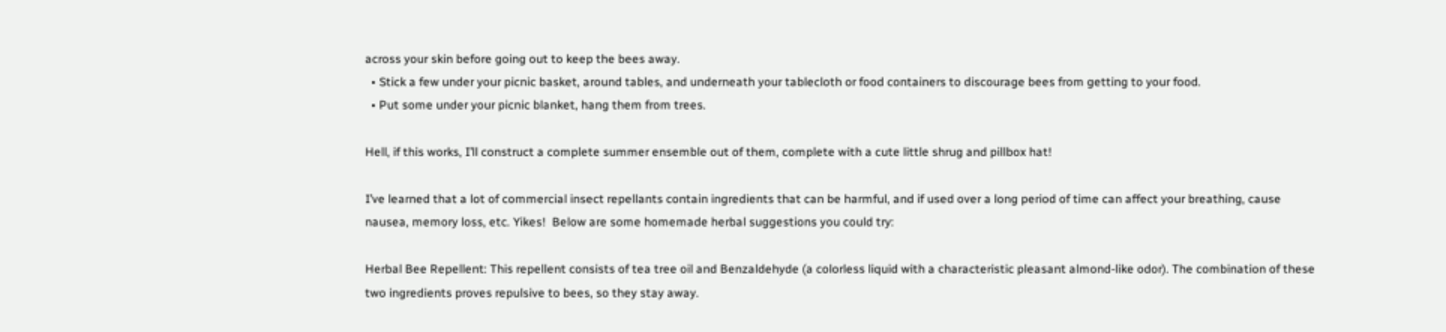across your skin before going out to keep the bees away.
  • Stick a few under your picnic basket, around tables, and underneath your tablecloth or food containers to discourage bees from getting to your food.
  • Put some under your picnic blanket, hang them from trees.

Hell, if this works, I’ll construct a complete summer ensemble out of them, complete with a cute little shrug and pillbox hat!

I’ve learned that a lot of commercial insect repellants contain ingredients that can be harmful, and if used over a long period of time can affect your breathing, cause nausea, memory loss, etc. Yikes!  Below are some homemade herbal suggestions you could try:

Herbal Bee Repellent: This repellent consists of tea tree oil and Benzaldehyde (a colorless liquid with a characteristic pleasant almond-like odor). The combination of these two ingredients proves repulsive to bees, so they stay away.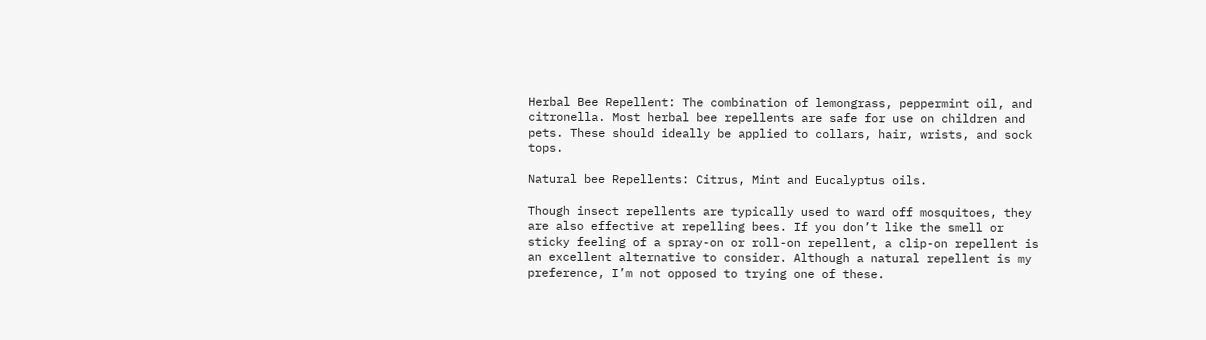Herbal Bee Repellent: The combination of lemongrass, peppermint oil, and citronella. Most herbal bee repellents are safe for use on children and pets. These should ideally be applied to collars, hair, wrists, and sock tops.

Natural bee Repellents: Citrus, Mint and Eucalyptus oils.

Though insect repellents are typically used to ward off mosquitoes, they are also effective at repelling bees. If you don’t like the smell or sticky feeling of a spray-on or roll-on repellent, a clip-on repellent is an excellent alternative to consider. Although a natural repellent is my preference, I’m not opposed to trying one of these.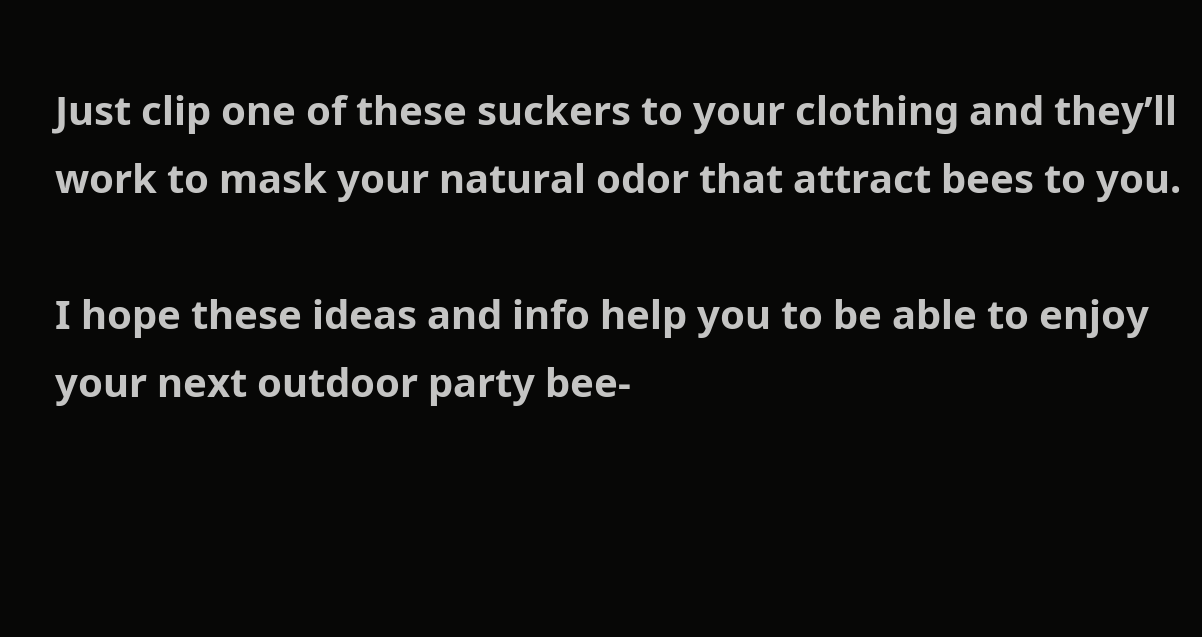Just clip one of these suckers to your clothing and they’ll work to mask your natural odor that attract bees to you.

I hope these ideas and info help you to be able to enjoy your next outdoor party bee-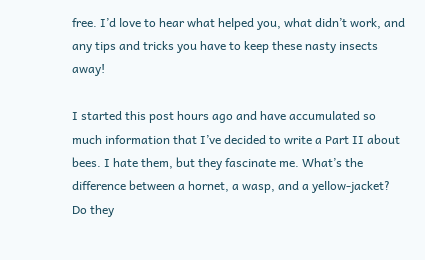free. I’d love to hear what helped you, what didn’t work, and any tips and tricks you have to keep these nasty insects away!

I started this post hours ago and have accumulated so much information that I’ve decided to write a Part II about bees. I hate them, but they fascinate me. What’s the difference between a hornet, a wasp, and a yellow-jacket? Do they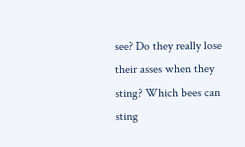see? Do they really lose their asses when they sting? Which bees can sting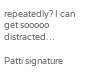repeatedly? I can get sooooo distracted…

Patti signature